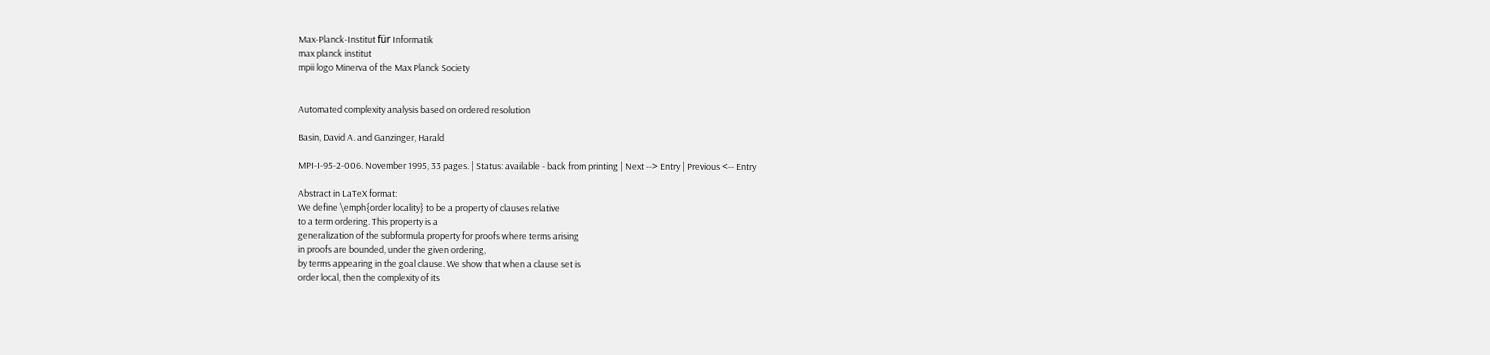Max-Planck-Institut für Informatik
max planck institut
mpii logo Minerva of the Max Planck Society


Automated complexity analysis based on ordered resolution

Basin, David A. and Ganzinger, Harald

MPI-I-95-2-006. November 1995, 33 pages. | Status: available - back from printing | Next --> Entry | Previous <-- Entry

Abstract in LaTeX format:
We define \emph{order locality} to be a property of clauses relative
to a term ordering. This property is a
generalization of the subformula property for proofs where terms arising
in proofs are bounded, under the given ordering,
by terms appearing in the goal clause. We show that when a clause set is
order local, then the complexity of its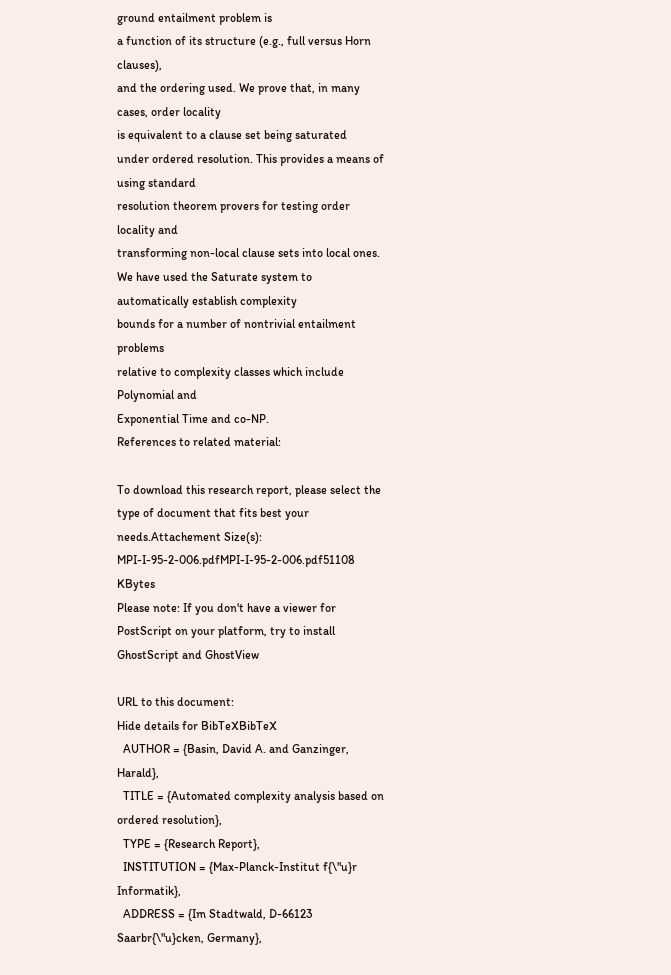ground entailment problem is
a function of its structure (e.g., full versus Horn clauses),
and the ordering used. We prove that, in many cases, order locality
is equivalent to a clause set being saturated
under ordered resolution. This provides a means of using standard
resolution theorem provers for testing order locality and
transforming non-local clause sets into local ones.
We have used the Saturate system to automatically establish complexity
bounds for a number of nontrivial entailment problems
relative to complexity classes which include Polynomial and
Exponential Time and co-NP.
References to related material:

To download this research report, please select the type of document that fits best your needs.Attachement Size(s):
MPI-I-95-2-006.pdfMPI-I-95-2-006.pdf51108 KBytes
Please note: If you don't have a viewer for PostScript on your platform, try to install GhostScript and GhostView

URL to this document:
Hide details for BibTeXBibTeX
  AUTHOR = {Basin, David A. and Ganzinger, Harald},
  TITLE = {Automated complexity analysis based on ordered resolution},
  TYPE = {Research Report},
  INSTITUTION = {Max-Planck-Institut f{\"u}r Informatik},
  ADDRESS = {Im Stadtwald, D-66123 Saarbr{\"u}cken, Germany},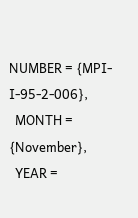NUMBER = {MPI-I-95-2-006},
  MONTH = {November},
  YEAR =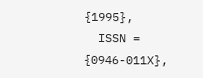{1995},
  ISSN = {0946-011X},